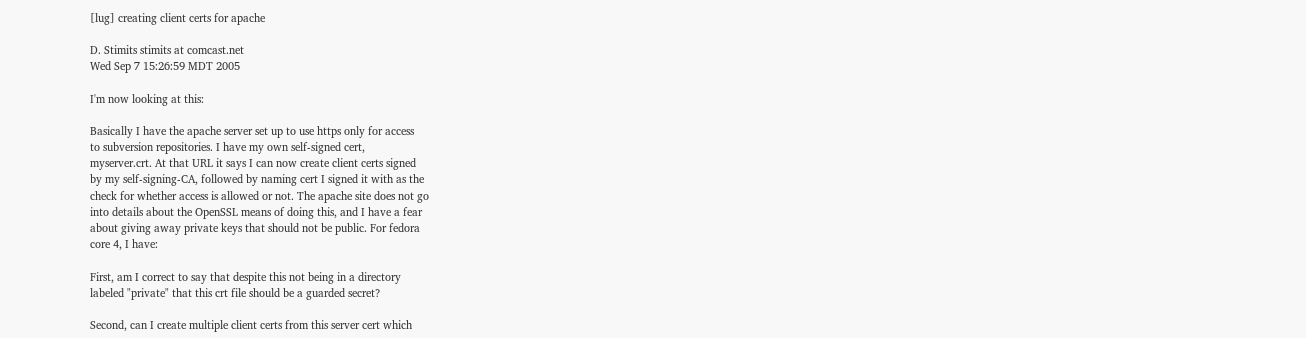[lug] creating client certs for apache

D. Stimits stimits at comcast.net
Wed Sep 7 15:26:59 MDT 2005

I'm now looking at this:

Basically I have the apache server set up to use https only for access
to subversion repositories. I have my own self-signed cert,
myserver.crt. At that URL it says I can now create client certs signed
by my self-signing-CA, followed by naming cert I signed it with as the
check for whether access is allowed or not. The apache site does not go
into details about the OpenSSL means of doing this, and I have a fear
about giving away private keys that should not be public. For fedora
core 4, I have:

First, am I correct to say that despite this not being in a directory
labeled "private" that this crt file should be a guarded secret?

Second, can I create multiple client certs from this server cert which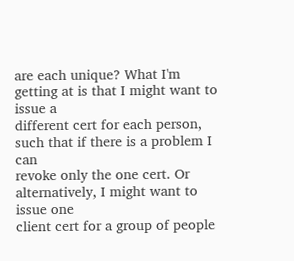are each unique? What I'm getting at is that I might want to issue a
different cert for each person, such that if there is a problem I can
revoke only the one cert. Or alternatively, I might want to issue one
client cert for a group of people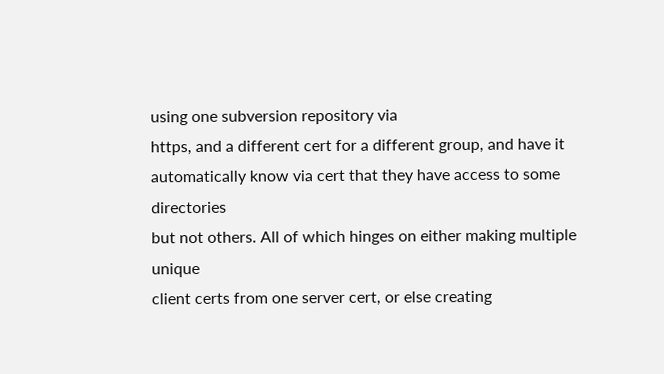using one subversion repository via
https, and a different cert for a different group, and have it
automatically know via cert that they have access to some directories
but not others. All of which hinges on either making multiple unique
client certs from one server cert, or else creating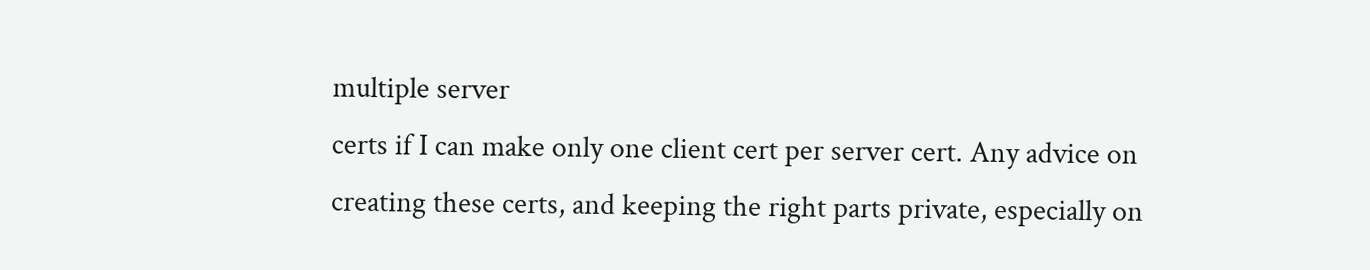multiple server
certs if I can make only one client cert per server cert. Any advice on
creating these certs, and keeping the right parts private, especially on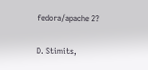fedora/apache 2?

D. Stimits,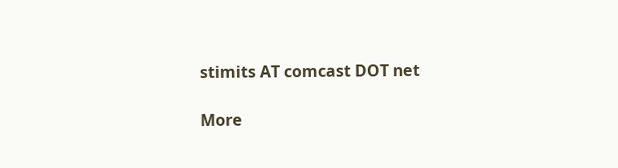stimits AT comcast DOT net

More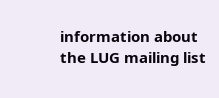information about the LUG mailing list